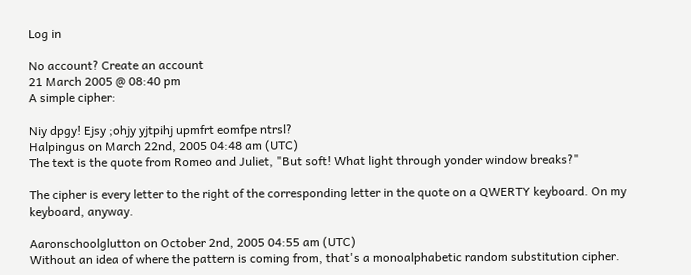Log in

No account? Create an account
21 March 2005 @ 08:40 pm
A simple cipher:

Niy dpgy! Ejsy ;ohjy yjtpihj upmfrt eomfpe ntrsl?
Halpingus on March 22nd, 2005 04:48 am (UTC)
The text is the quote from Romeo and Juliet, "But soft! What light through yonder window breaks?"

The cipher is every letter to the right of the corresponding letter in the quote on a QWERTY keyboard. On my keyboard, anyway.

Aaronschoolglutton on October 2nd, 2005 04:55 am (UTC)
Without an idea of where the pattern is coming from, that's a monoalphabetic random substitution cipher.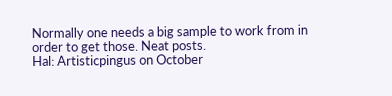Normally one needs a big sample to work from in order to get those. Neat posts.
Hal: Artisticpingus on October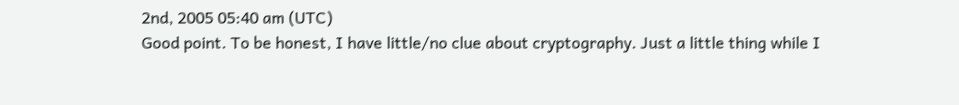2nd, 2005 05:40 am (UTC)
Good point. To be honest, I have little/no clue about cryptography. Just a little thing while I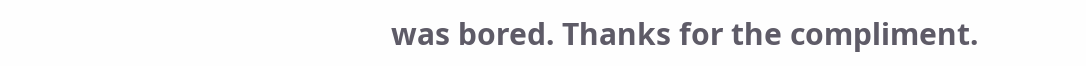was bored. Thanks for the compliment.